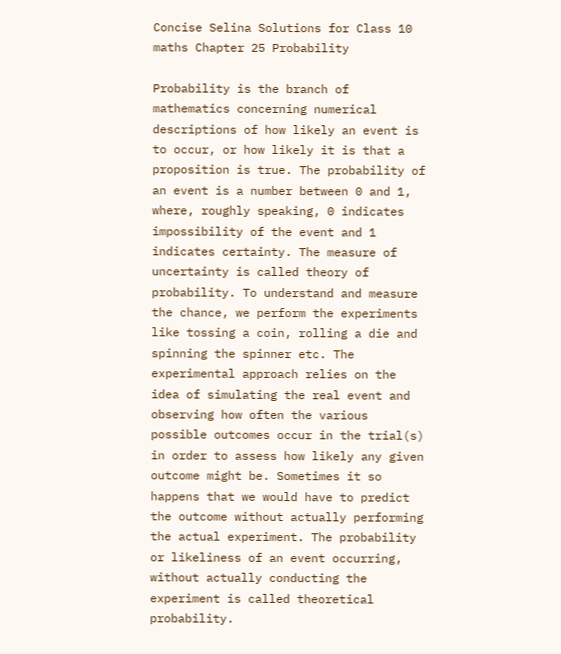Concise Selina Solutions for Class 10 maths Chapter 25 Probability

Probability is the branch of mathematics concerning numerical descriptions of how likely an event is to occur, or how likely it is that a proposition is true. The probability of an event is a number between 0 and 1, where, roughly speaking, 0 indicates impossibility of the event and 1 indicates certainty. The measure of uncertainty is called theory of probability. To understand and measure the chance, we perform the experiments like tossing a coin, rolling a die and spinning the spinner etc. The experimental approach relies on the idea of simulating the real event and observing how often the various possible outcomes occur in the trial(s) in order to assess how likely any given outcome might be. Sometimes it so happens that we would have to predict the outcome without actually performing the actual experiment. The probability or likeliness of an event occurring, without actually conducting the experiment is called theoretical probability.